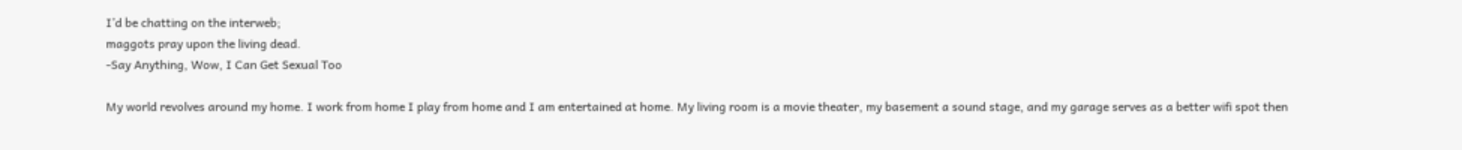I’d be chatting on the interweb;
maggots pray upon the living dead.
-Say Anything, Wow, I Can Get Sexual Too

My world revolves around my home. I work from home I play from home and I am entertained at home. My living room is a movie theater, my basement a sound stage, and my garage serves as a better wifi spot then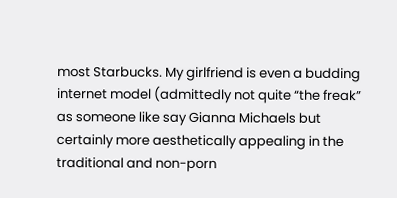most Starbucks. My girlfriend is even a budding internet model (admittedly not quite “the freak” as someone like say Gianna Michaels but certainly more aesthetically appealing in the traditional and non-porn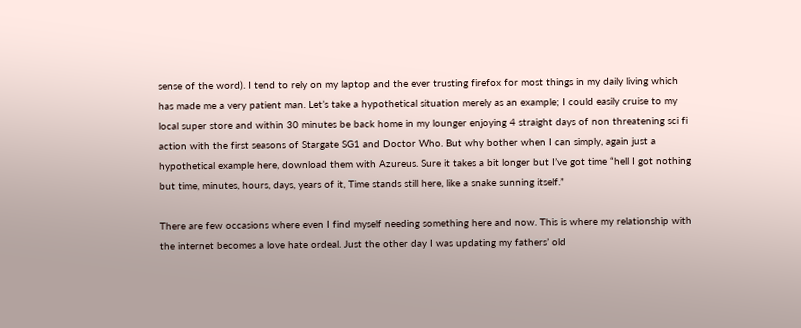sense of the word). I tend to rely on my laptop and the ever trusting firefox for most things in my daily living which has made me a very patient man. Let’s take a hypothetical situation merely as an example; I could easily cruise to my local super store and within 30 minutes be back home in my lounger enjoying 4 straight days of non threatening sci fi action with the first seasons of Stargate SG1 and Doctor Who. But why bother when I can simply, again just a hypothetical example here, download them with Azureus. Sure it takes a bit longer but I’ve got time “hell I got nothing but time, minutes, hours, days, years of it, Time stands still here, like a snake sunning itself.”

There are few occasions where even I find myself needing something here and now. This is where my relationship with the internet becomes a love hate ordeal. Just the other day I was updating my fathers’ old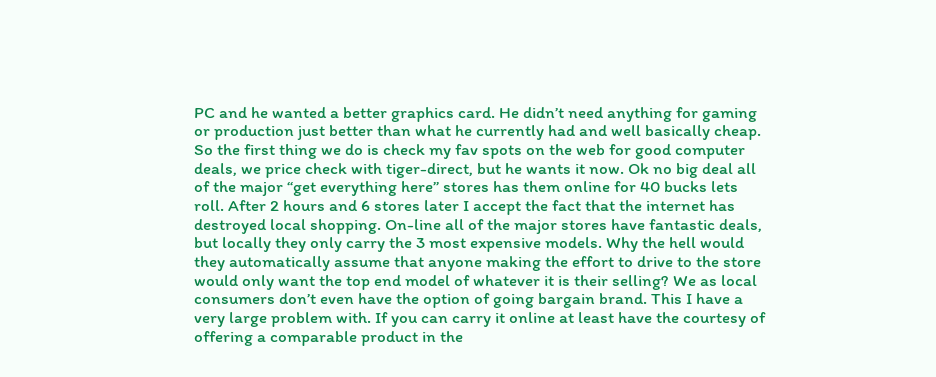PC and he wanted a better graphics card. He didn’t need anything for gaming or production just better than what he currently had and well basically cheap. So the first thing we do is check my fav spots on the web for good computer deals, we price check with tiger-direct, but he wants it now. Ok no big deal all of the major “get everything here” stores has them online for 40 bucks lets roll. After 2 hours and 6 stores later I accept the fact that the internet has destroyed local shopping. On-line all of the major stores have fantastic deals, but locally they only carry the 3 most expensive models. Why the hell would they automatically assume that anyone making the effort to drive to the store would only want the top end model of whatever it is their selling? We as local consumers don’t even have the option of going bargain brand. This I have a very large problem with. If you can carry it online at least have the courtesy of offering a comparable product in the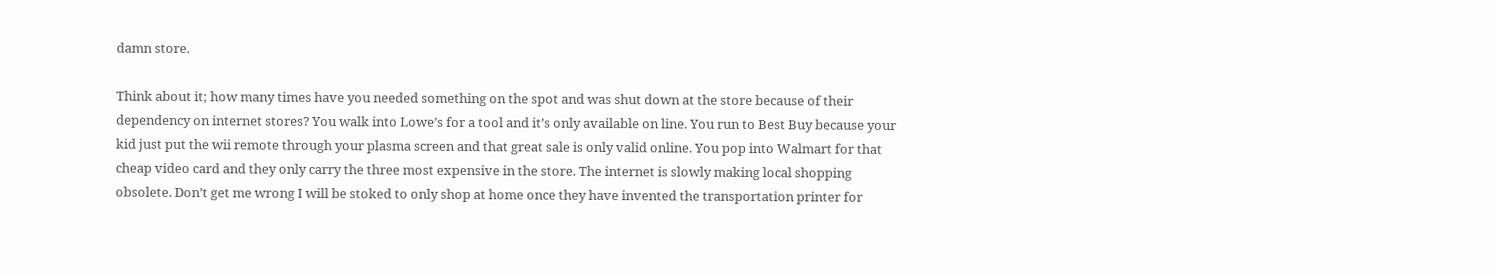damn store.

Think about it; how many times have you needed something on the spot and was shut down at the store because of their dependency on internet stores? You walk into Lowe’s for a tool and it’s only available on line. You run to Best Buy because your kid just put the wii remote through your plasma screen and that great sale is only valid online. You pop into Walmart for that cheap video card and they only carry the three most expensive in the store. The internet is slowly making local shopping obsolete. Don’t get me wrong I will be stoked to only shop at home once they have invented the transportation printer for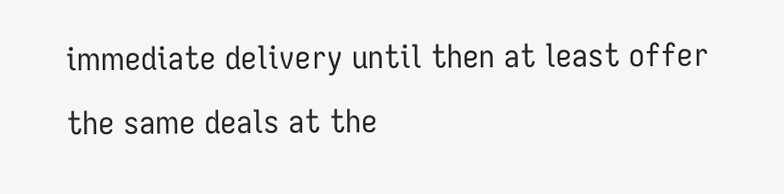immediate delivery until then at least offer the same deals at the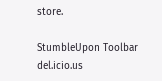store.

StumbleUpon Toolbar del.icio.us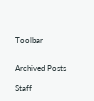Toolbar


Archived Posts

Staff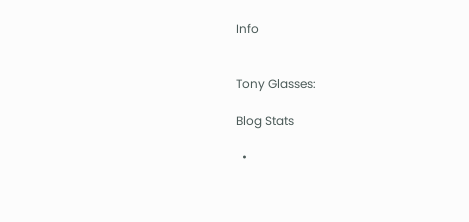Info


Tony Glasses:

Blog Stats

  •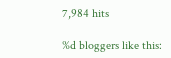7,984 hits

%d bloggers like this: